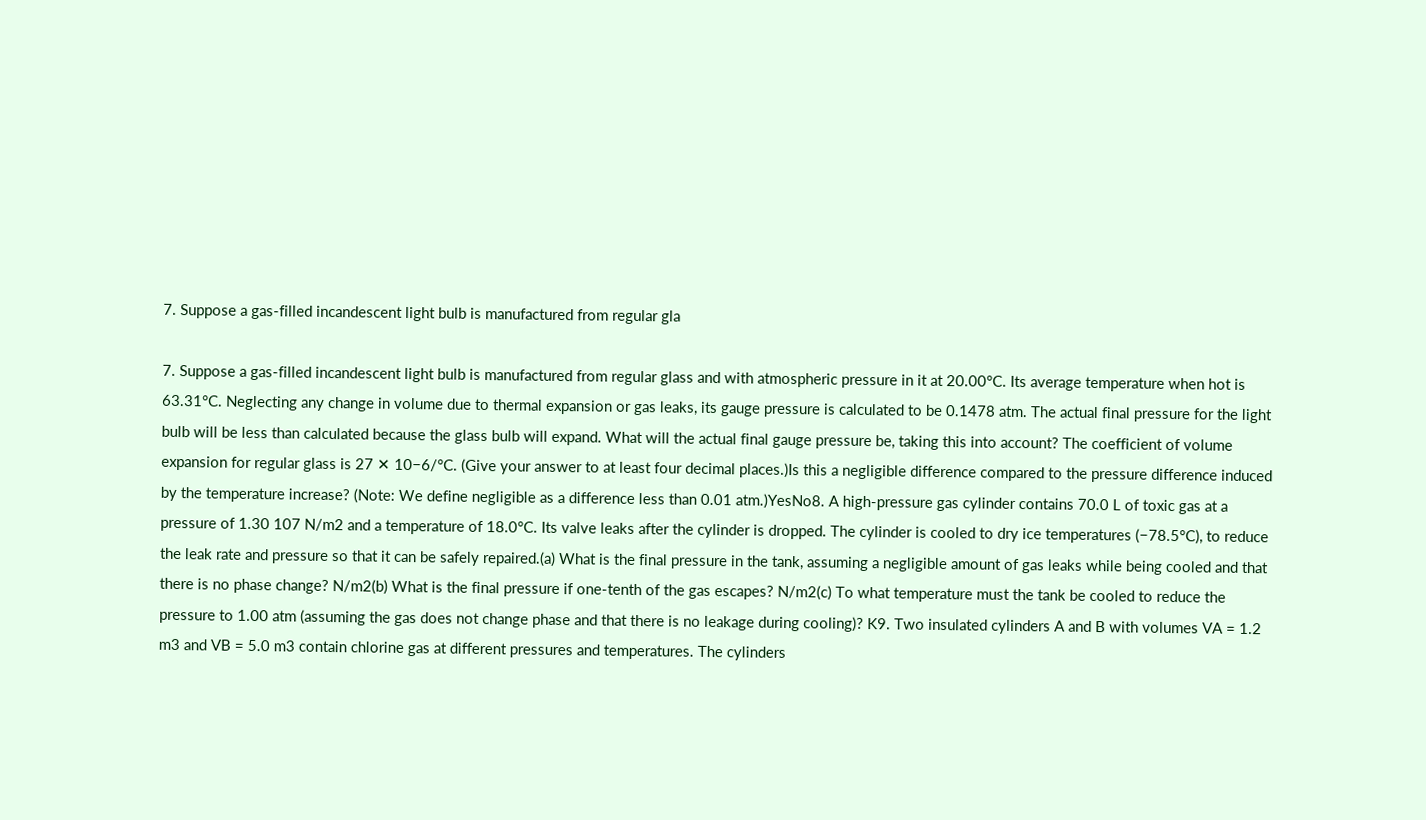7. Suppose a gas-filled incandescent light bulb is manufactured from regular gla

7. Suppose a gas-filled incandescent light bulb is manufactured from regular glass and with atmospheric pressure in it at 20.00°C. Its average temperature when hot is 63.31°C. Neglecting any change in volume due to thermal expansion or gas leaks, its gauge pressure is calculated to be 0.1478 atm. The actual final pressure for the light bulb will be less than calculated because the glass bulb will expand. What will the actual final gauge pressure be, taking this into account? The coefficient of volume expansion for regular glass is 27 ✕ 10−6/°C. (Give your answer to at least four decimal places.)Is this a negligible difference compared to the pressure difference induced by the temperature increase? (Note: We define negligible as a difference less than 0.01 atm.)YesNo8. A high-pressure gas cylinder contains 70.0 L of toxic gas at a pressure of 1.30 107 N/m2 and a temperature of 18.0°C. Its valve leaks after the cylinder is dropped. The cylinder is cooled to dry ice temperatures (−78.5°C), to reduce the leak rate and pressure so that it can be safely repaired.(a) What is the final pressure in the tank, assuming a negligible amount of gas leaks while being cooled and that there is no phase change? N/m2(b) What is the final pressure if one-tenth of the gas escapes? N/m2(c) To what temperature must the tank be cooled to reduce the pressure to 1.00 atm (assuming the gas does not change phase and that there is no leakage during cooling)? K9. Two insulated cylinders A and B with volumes VA = 1.2 m3 and VB = 5.0 m3 contain chlorine gas at different pressures and temperatures. The cylinders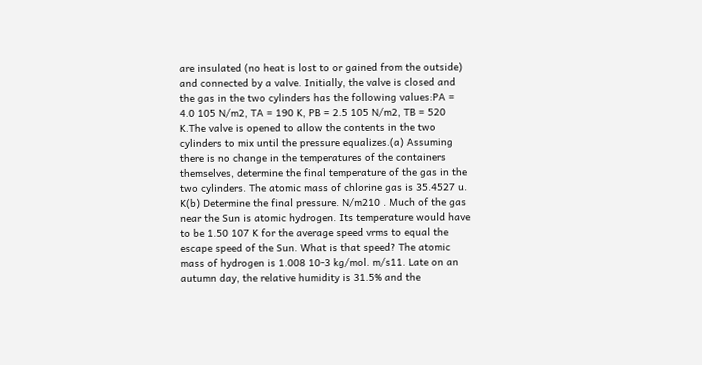are insulated (no heat is lost to or gained from the outside) and connected by a valve. Initially, the valve is closed and the gas in the two cylinders has the following values:PA = 4.0 105 N/m2, TA = 190 K, PB = 2.5 105 N/m2, TB = 520 K.The valve is opened to allow the contents in the two cylinders to mix until the pressure equalizes.(a) Assuming there is no change in the temperatures of the containers themselves, determine the final temperature of the gas in the two cylinders. The atomic mass of chlorine gas is 35.4527 u. K(b) Determine the final pressure. N/m210 . Much of the gas near the Sun is atomic hydrogen. Its temperature would have to be 1.50 107 K for the average speed vrms to equal the escape speed of the Sun. What is that speed? The atomic mass of hydrogen is 1.008 10-3 kg/mol. m/s11. Late on an autumn day, the relative humidity is 31.5% and the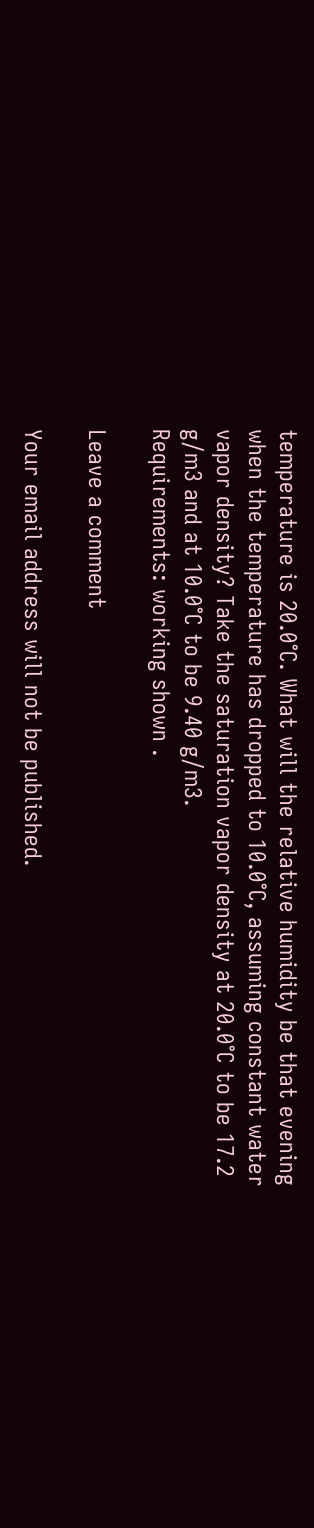temperature is 20.0°C. What will the relative humidity be that evening when the temperature has dropped to 10.0°C, assuming constant water vapor density? Take the saturation vapor density at 20.0°C to be 17.2 g/m3 and at 10.0°C to be 9.40 g/m3.
Requirements: working shown .

Leave a comment

Your email address will not be published.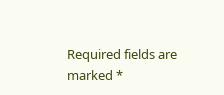Required fields are marked *